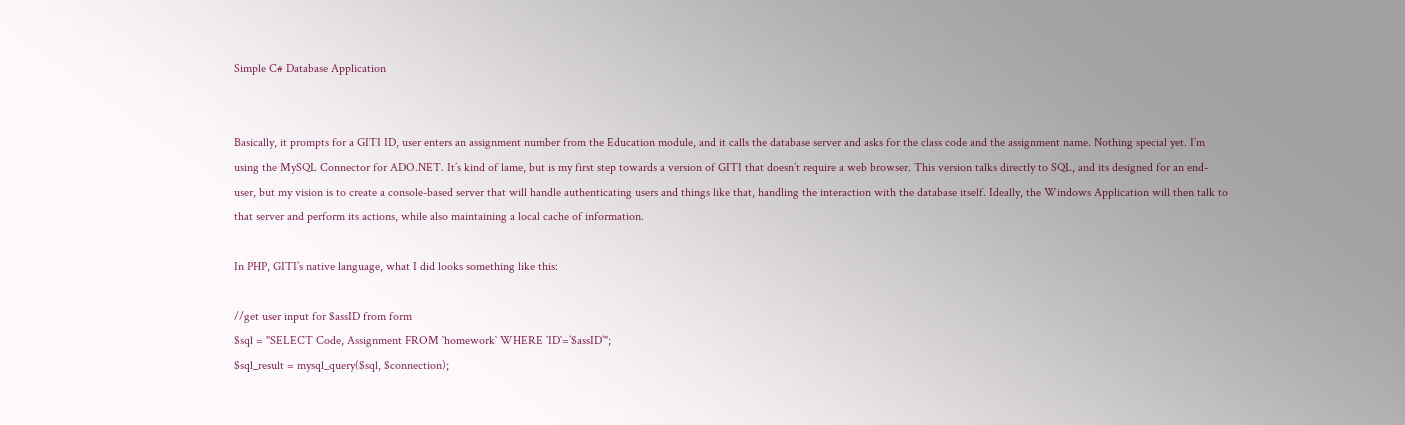Simple C# Database Application


Basically, it prompts for a GITI ID, user enters an assignment number from the Education module, and it calls the database server and asks for the class code and the assignment name. Nothing special yet. I’m using the MySQL Connector for ADO.NET. It’s kind of lame, but is my first step towards a version of GITI that doesn’t require a web browser. This version talks directly to SQL, and its designed for an end-user, but my vision is to create a console-based server that will handle authenticating users and things like that, handling the interaction with the database itself. Ideally, the Windows Application will then talk to that server and perform its actions, while also maintaining a local cache of information.

In PHP, GITI’s native language, what I did looks something like this:

//get user input for $assID from form
$sql = "SELECT Code, Assignment FROM `homework` WHERE `ID`=’$assID’";
$sql_result = mysql_query($sql, $connection);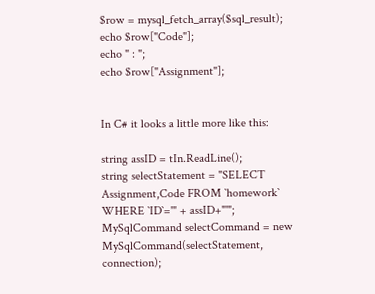$row = mysql_fetch_array($sql_result);
echo $row["Code"];
echo " : ";
echo $row["Assignment"];


In C# it looks a little more like this:

string assID = tIn.ReadLine();
string selectStatement = "SELECT Assignment,Code FROM `homework` WHERE `ID`='" + assID+"'";
MySqlCommand selectCommand = new MySqlCommand(selectStatement, connection);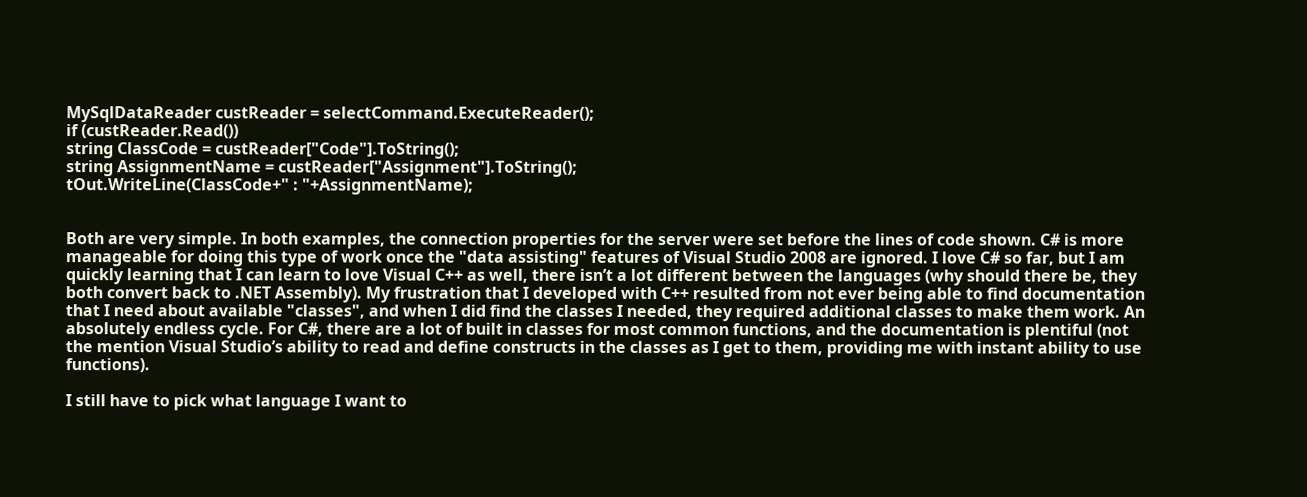MySqlDataReader custReader = selectCommand.ExecuteReader();
if (custReader.Read())
string ClassCode = custReader["Code"].ToString();
string AssignmentName = custReader["Assignment"].ToString();
tOut.WriteLine(ClassCode+" : "+AssignmentName);


Both are very simple. In both examples, the connection properties for the server were set before the lines of code shown. C# is more manageable for doing this type of work once the "data assisting" features of Visual Studio 2008 are ignored. I love C# so far, but I am quickly learning that I can learn to love Visual C++ as well, there isn’t a lot different between the languages (why should there be, they both convert back to .NET Assembly). My frustration that I developed with C++ resulted from not ever being able to find documentation that I need about available "classes", and when I did find the classes I needed, they required additional classes to make them work. An absolutely endless cycle. For C#, there are a lot of built in classes for most common functions, and the documentation is plentiful (not the mention Visual Studio’s ability to read and define constructs in the classes as I get to them, providing me with instant ability to use functions).

I still have to pick what language I want to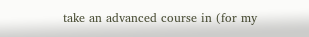take an advanced course in (for my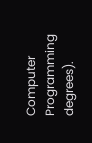Computer Programming degrees).